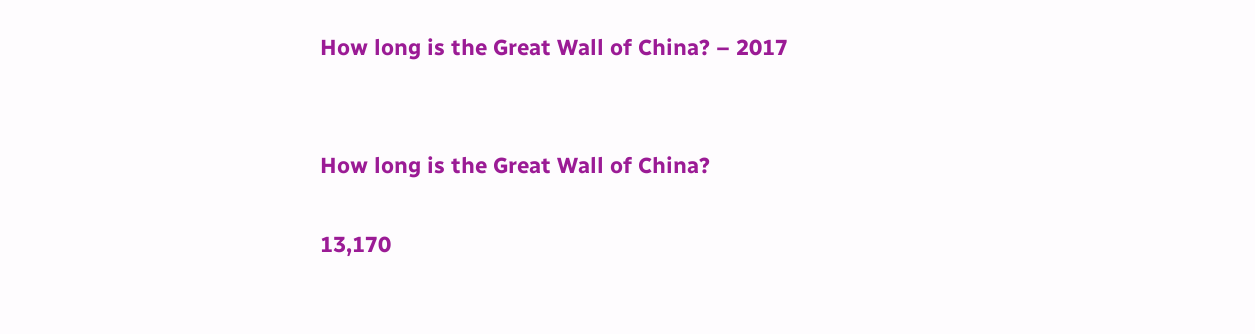How long is the Great Wall of China? – 2017


How long is the Great Wall of China?

13,170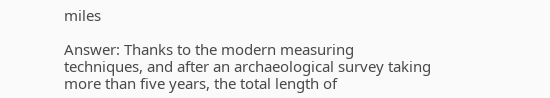miles

Answer: Thanks to the modern measuring techniques, and after an archaeological survey taking more than five years, the total length of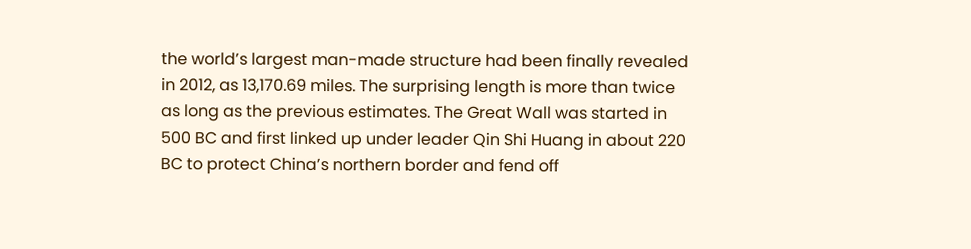the world’s largest man-made structure had been finally revealed in 2012, as 13,170.69 miles. The surprising length is more than twice as long as the previous estimates. The Great Wall was started in 500 BC and first linked up under leader Qin Shi Huang in about 220 BC to protect China’s northern border and fend off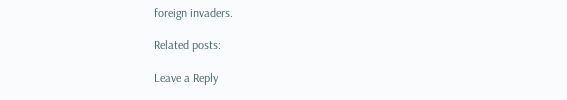foreign invaders.

Related posts:

Leave a Reply